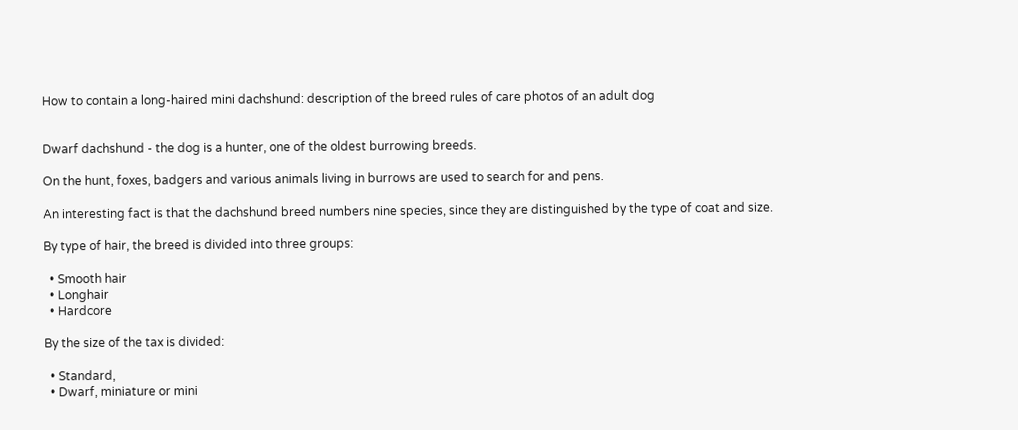How to contain a long-haired mini dachshund: description of the breed rules of care photos of an adult dog


Dwarf dachshund - the dog is a hunter, one of the oldest burrowing breeds.

On the hunt, foxes, badgers and various animals living in burrows are used to search for and pens.

An interesting fact is that the dachshund breed numbers nine species, since they are distinguished by the type of coat and size.

By type of hair, the breed is divided into three groups:

  • Smooth hair
  • Longhair
  • Hardcore

By the size of the tax is divided:

  • Standard,
  • Dwarf, miniature or mini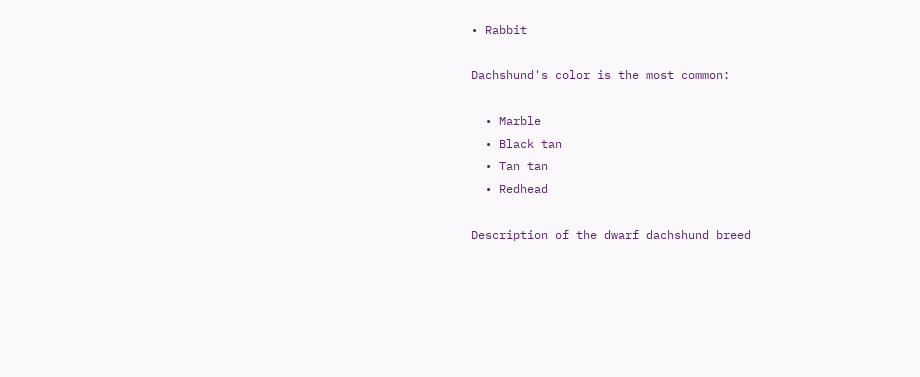• Rabbit

Dachshund's color is the most common:

  • Marble
  • Black tan
  • Tan tan
  • Redhead

Description of the dwarf dachshund breed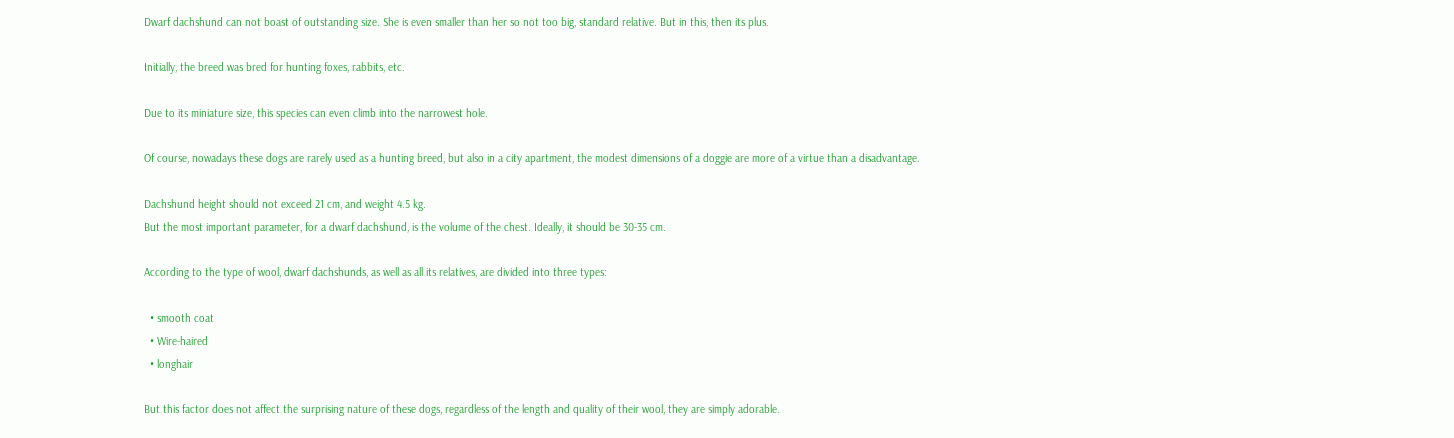Dwarf dachshund can not boast of outstanding size. She is even smaller than her so not too big, standard relative. But in this, then its plus.

Initially, the breed was bred for hunting foxes, rabbits, etc.

Due to its miniature size, this species can even climb into the narrowest hole.

Of course, nowadays these dogs are rarely used as a hunting breed, but also in a city apartment, the modest dimensions of a doggie are more of a virtue than a disadvantage.

Dachshund height should not exceed 21 cm, and weight 4.5 kg.
But the most important parameter, for a dwarf dachshund, is the volume of the chest. Ideally, it should be 30-35 cm.

According to the type of wool, dwarf dachshunds, as well as all its relatives, are divided into three types:

  • smooth coat
  • Wire-haired
  • longhair

But this factor does not affect the surprising nature of these dogs, regardless of the length and quality of their wool, they are simply adorable.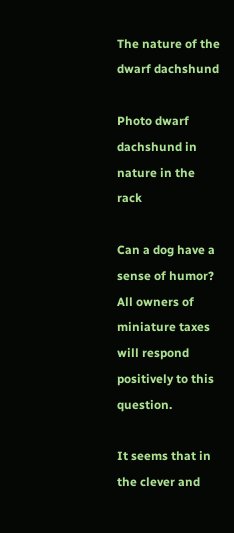The nature of the dwarf dachshund

Photo dwarf dachshund in nature in the rack

Can a dog have a sense of humor?
All owners of miniature taxes will respond positively to this question.

It seems that in the clever and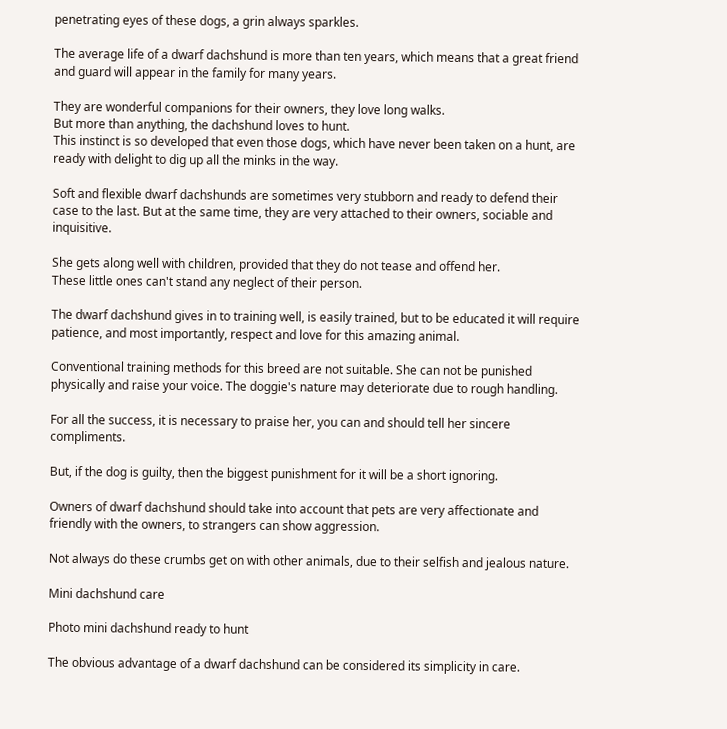penetrating eyes of these dogs, a grin always sparkles.

The average life of a dwarf dachshund is more than ten years, which means that a great friend and guard will appear in the family for many years.

They are wonderful companions for their owners, they love long walks.
But more than anything, the dachshund loves to hunt.
This instinct is so developed that even those dogs, which have never been taken on a hunt, are ready with delight to dig up all the minks in the way.

Soft and flexible dwarf dachshunds are sometimes very stubborn and ready to defend their case to the last. But at the same time, they are very attached to their owners, sociable and inquisitive.

She gets along well with children, provided that they do not tease and offend her.
These little ones can't stand any neglect of their person.

The dwarf dachshund gives in to training well, is easily trained, but to be educated it will require patience, and most importantly, respect and love for this amazing animal.

Conventional training methods for this breed are not suitable. She can not be punished physically and raise your voice. The doggie's nature may deteriorate due to rough handling.

For all the success, it is necessary to praise her, you can and should tell her sincere compliments.

But, if the dog is guilty, then the biggest punishment for it will be a short ignoring.

Owners of dwarf dachshund should take into account that pets are very affectionate and friendly with the owners, to strangers can show aggression.

Not always do these crumbs get on with other animals, due to their selfish and jealous nature.

Mini dachshund care

Photo mini dachshund ready to hunt

The obvious advantage of a dwarf dachshund can be considered its simplicity in care.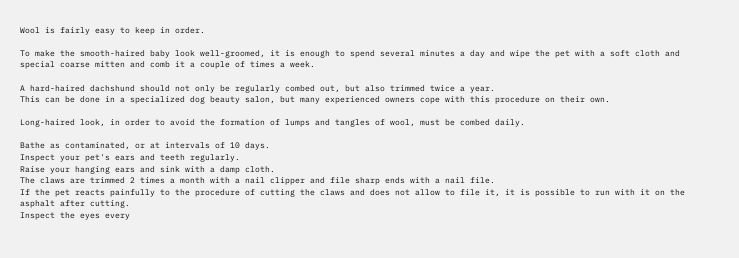Wool is fairly easy to keep in order.

To make the smooth-haired baby look well-groomed, it is enough to spend several minutes a day and wipe the pet with a soft cloth and special coarse mitten and comb it a couple of times a week.

A hard-haired dachshund should not only be regularly combed out, but also trimmed twice a year.
This can be done in a specialized dog beauty salon, but many experienced owners cope with this procedure on their own.

Long-haired look, in order to avoid the formation of lumps and tangles of wool, must be combed daily.

Bathe as contaminated, or at intervals of 10 days.
Inspect your pet's ears and teeth regularly.
Raise your hanging ears and sink with a damp cloth.
The claws are trimmed 2 times a month with a nail clipper and file sharp ends with a nail file.
If the pet reacts painfully to the procedure of cutting the claws and does not allow to file it, it is possible to run with it on the asphalt after cutting.
Inspect the eyes every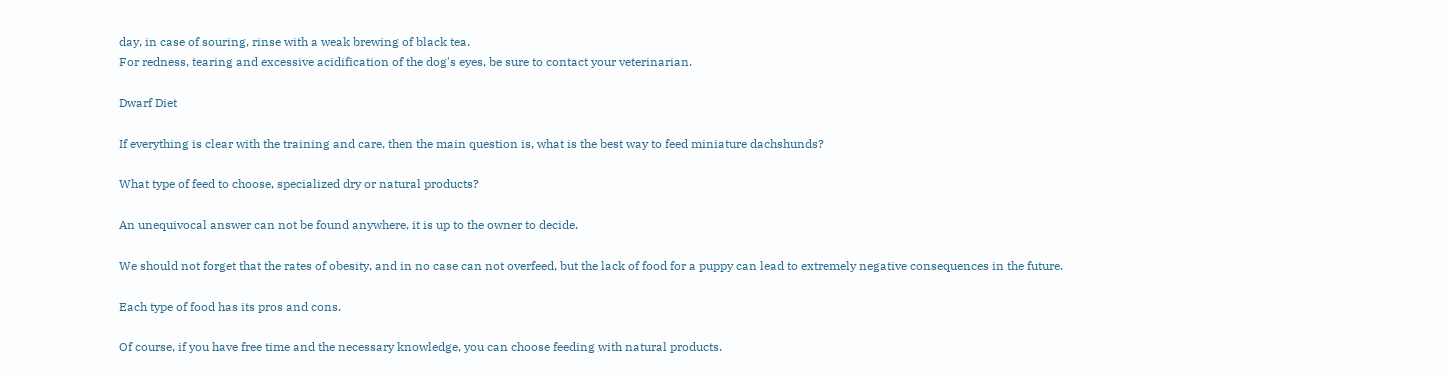day, in case of souring, rinse with a weak brewing of black tea.
For redness, tearing and excessive acidification of the dog's eyes, be sure to contact your veterinarian.

Dwarf Diet

If everything is clear with the training and care, then the main question is, what is the best way to feed miniature dachshunds?

What type of feed to choose, specialized dry or natural products?

An unequivocal answer can not be found anywhere, it is up to the owner to decide.

We should not forget that the rates of obesity, and in no case can not overfeed, but the lack of food for a puppy can lead to extremely negative consequences in the future.

Each type of food has its pros and cons.

Of course, if you have free time and the necessary knowledge, you can choose feeding with natural products.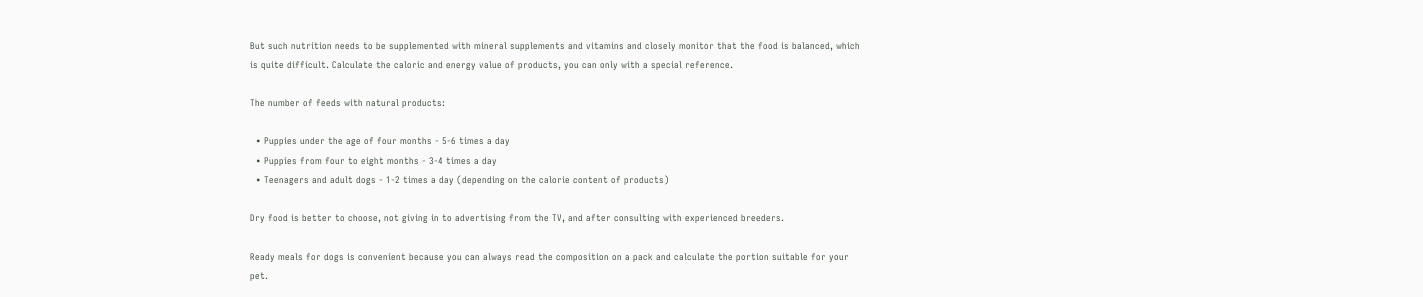But such nutrition needs to be supplemented with mineral supplements and vitamins and closely monitor that the food is balanced, which is quite difficult. Calculate the caloric and energy value of products, you can only with a special reference.

The number of feeds with natural products:

  • Puppies under the age of four months - 5-6 times a day
  • Puppies from four to eight months - 3-4 times a day
  • Teenagers and adult dogs - 1-2 times a day (depending on the calorie content of products)

Dry food is better to choose, not giving in to advertising from the TV, and after consulting with experienced breeders.

Ready meals for dogs is convenient because you can always read the composition on a pack and calculate the portion suitable for your pet.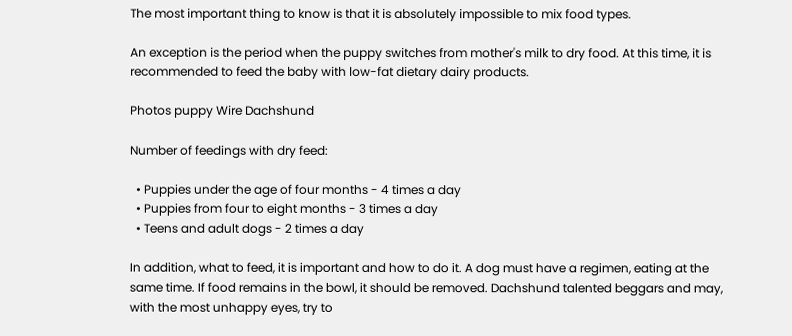The most important thing to know is that it is absolutely impossible to mix food types.

An exception is the period when the puppy switches from mother's milk to dry food. At this time, it is recommended to feed the baby with low-fat dietary dairy products.

Photos puppy Wire Dachshund

Number of feedings with dry feed:

  • Puppies under the age of four months - 4 times a day
  • Puppies from four to eight months - 3 times a day
  • Teens and adult dogs - 2 times a day

In addition, what to feed, it is important and how to do it. A dog must have a regimen, eating at the same time. If food remains in the bowl, it should be removed. Dachshund talented beggars and may, with the most unhappy eyes, try to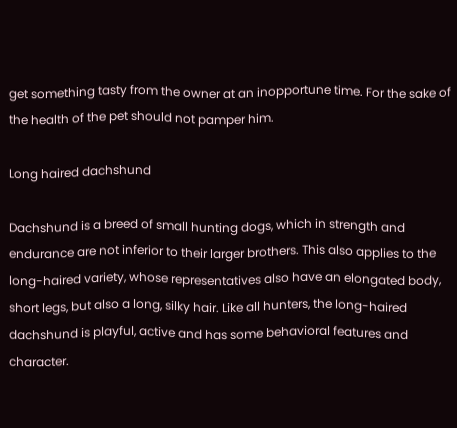get something tasty from the owner at an inopportune time. For the sake of the health of the pet should not pamper him.

Long haired dachshund

Dachshund is a breed of small hunting dogs, which in strength and endurance are not inferior to their larger brothers. This also applies to the long-haired variety, whose representatives also have an elongated body, short legs, but also a long, silky hair. Like all hunters, the long-haired dachshund is playful, active and has some behavioral features and character.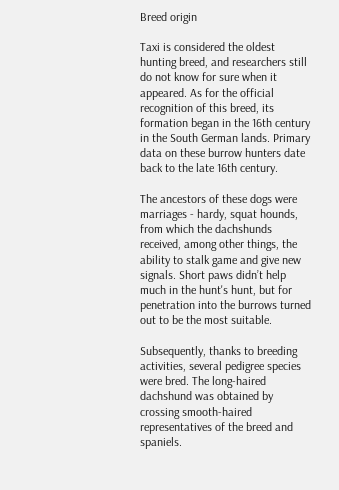Breed origin

Taxi is considered the oldest hunting breed, and researchers still do not know for sure when it appeared. As for the official recognition of this breed, its formation began in the 16th century in the South German lands. Primary data on these burrow hunters date back to the late 16th century.

The ancestors of these dogs were marriages - hardy, squat hounds, from which the dachshunds received, among other things, the ability to stalk game and give new signals. Short paws didn’t help much in the hunt's hunt, but for penetration into the burrows turned out to be the most suitable.

Subsequently, thanks to breeding activities, several pedigree species were bred. The long-haired dachshund was obtained by crossing smooth-haired representatives of the breed and spaniels.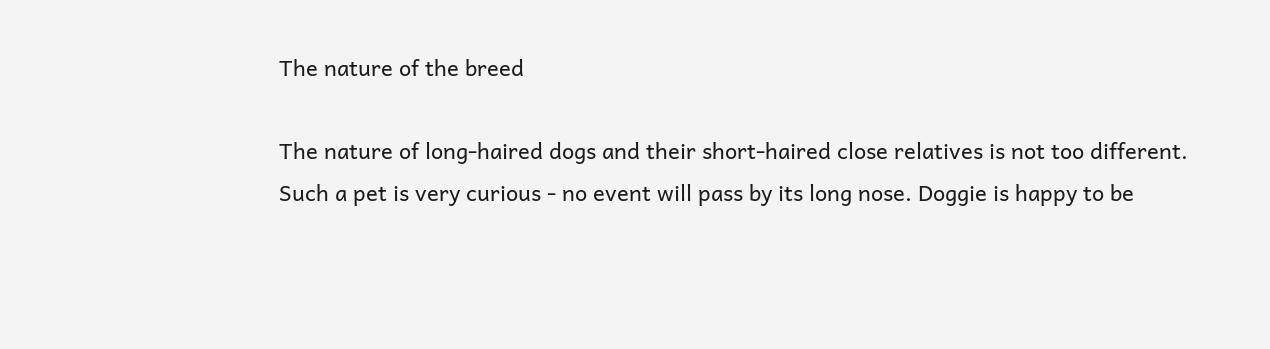The nature of the breed

The nature of long-haired dogs and their short-haired close relatives is not too different. Such a pet is very curious - no event will pass by its long nose. Doggie is happy to be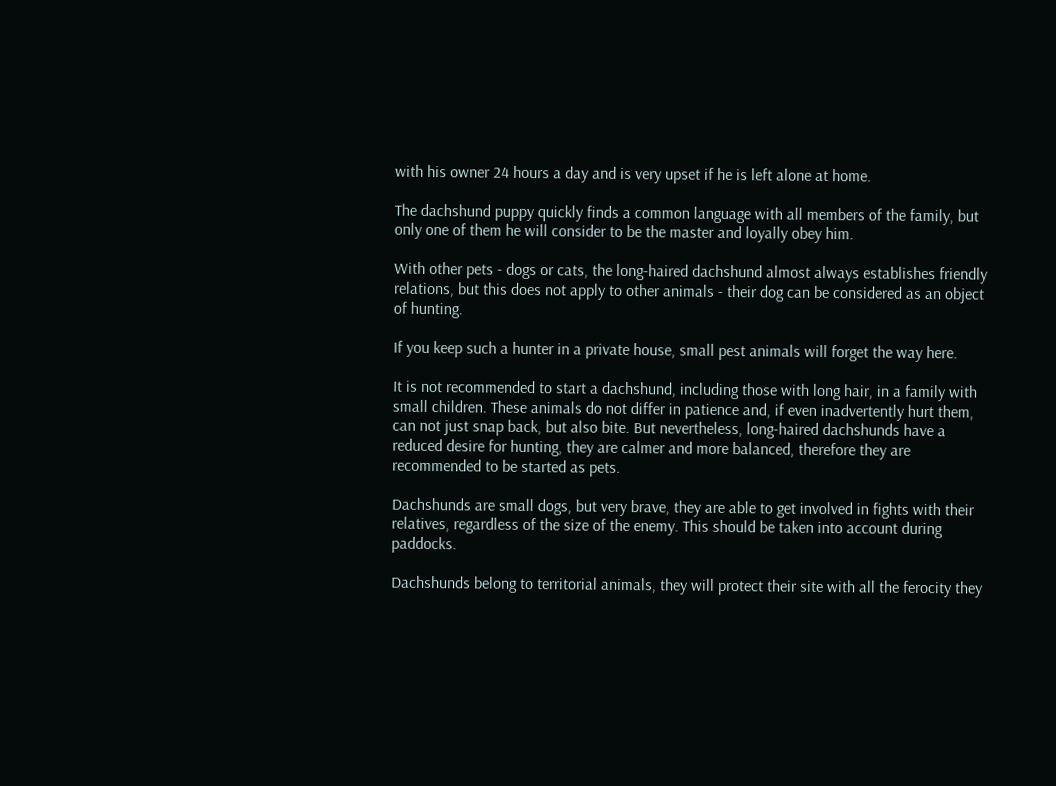with his owner 24 hours a day and is very upset if he is left alone at home.

The dachshund puppy quickly finds a common language with all members of the family, but only one of them he will consider to be the master and loyally obey him.

With other pets - dogs or cats, the long-haired dachshund almost always establishes friendly relations, but this does not apply to other animals - their dog can be considered as an object of hunting.

If you keep such a hunter in a private house, small pest animals will forget the way here.

It is not recommended to start a dachshund, including those with long hair, in a family with small children. These animals do not differ in patience and, if even inadvertently hurt them, can not just snap back, but also bite. But nevertheless, long-haired dachshunds have a reduced desire for hunting, they are calmer and more balanced, therefore they are recommended to be started as pets.

Dachshunds are small dogs, but very brave, they are able to get involved in fights with their relatives, regardless of the size of the enemy. This should be taken into account during paddocks.

Dachshunds belong to territorial animals, they will protect their site with all the ferocity they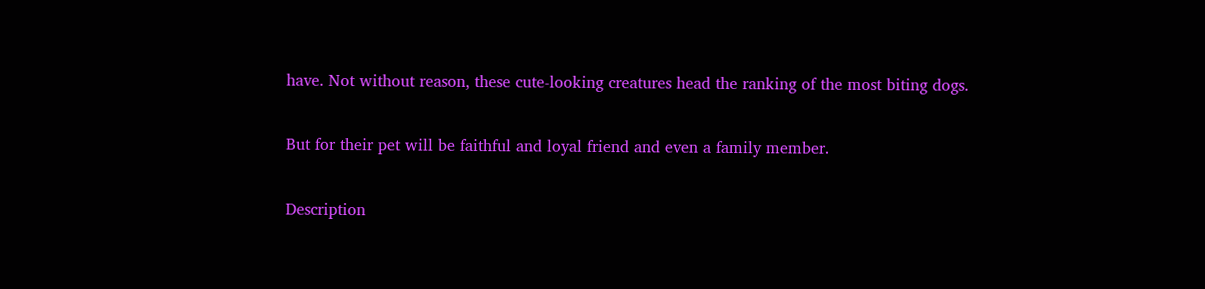have. Not without reason, these cute-looking creatures head the ranking of the most biting dogs.

But for their pet will be faithful and loyal friend and even a family member.

Description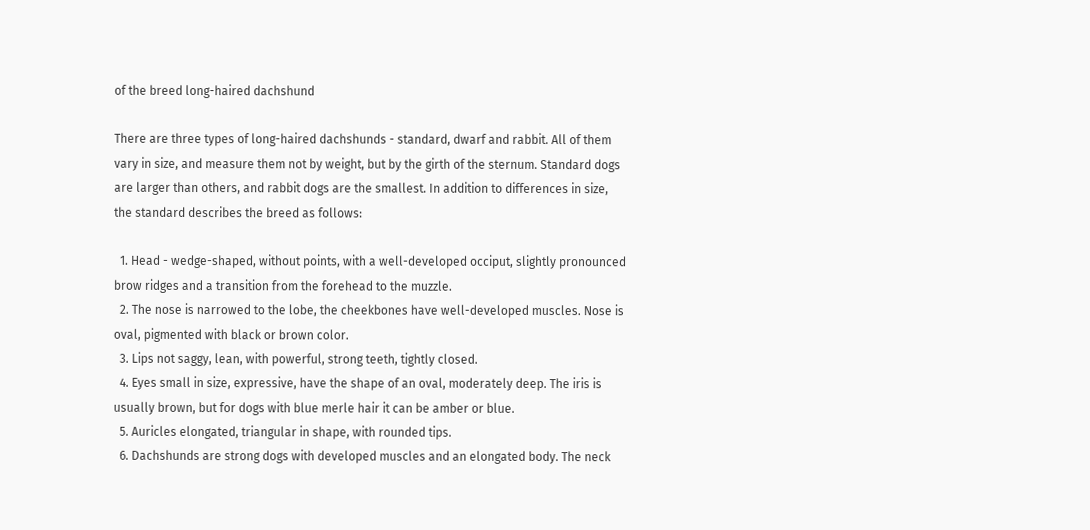of the breed long-haired dachshund

There are three types of long-haired dachshunds - standard, dwarf and rabbit. All of them vary in size, and measure them not by weight, but by the girth of the sternum. Standard dogs are larger than others, and rabbit dogs are the smallest. In addition to differences in size, the standard describes the breed as follows:

  1. Head - wedge-shaped, without points, with a well-developed occiput, slightly pronounced brow ridges and a transition from the forehead to the muzzle.
  2. The nose is narrowed to the lobe, the cheekbones have well-developed muscles. Nose is oval, pigmented with black or brown color.
  3. Lips not saggy, lean, with powerful, strong teeth, tightly closed.
  4. Eyes small in size, expressive, have the shape of an oval, moderately deep. The iris is usually brown, but for dogs with blue merle hair it can be amber or blue.
  5. Auricles elongated, triangular in shape, with rounded tips.
  6. Dachshunds are strong dogs with developed muscles and an elongated body. The neck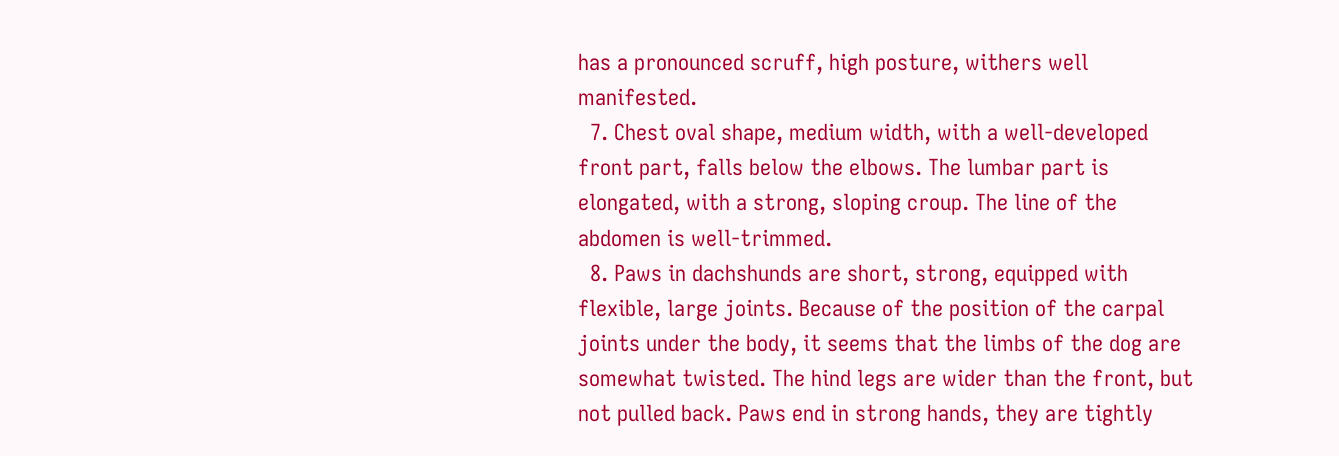has a pronounced scruff, high posture, withers well manifested.
  7. Chest oval shape, medium width, with a well-developed front part, falls below the elbows. The lumbar part is elongated, with a strong, sloping croup. The line of the abdomen is well-trimmed.
  8. Paws in dachshunds are short, strong, equipped with flexible, large joints. Because of the position of the carpal joints under the body, it seems that the limbs of the dog are somewhat twisted. The hind legs are wider than the front, but not pulled back. Paws end in strong hands, they are tightly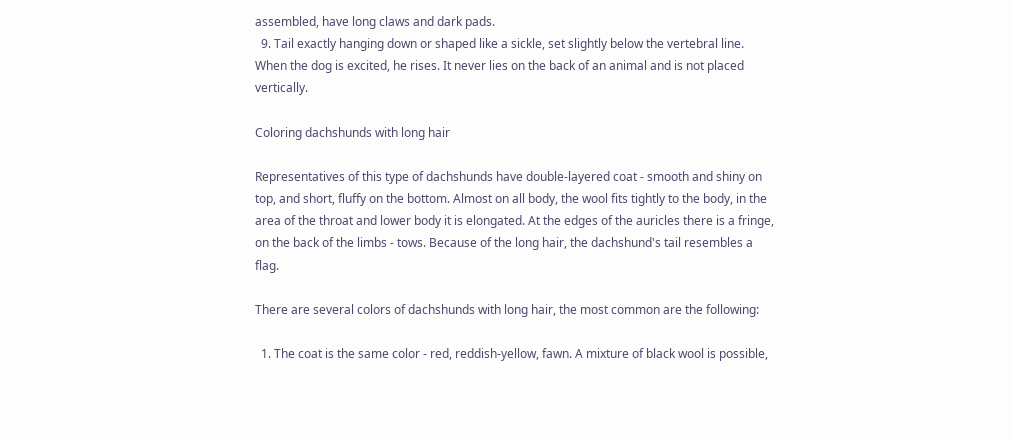assembled, have long claws and dark pads.
  9. Tail exactly hanging down or shaped like a sickle, set slightly below the vertebral line. When the dog is excited, he rises. It never lies on the back of an animal and is not placed vertically.

Coloring dachshunds with long hair

Representatives of this type of dachshunds have double-layered coat - smooth and shiny on top, and short, fluffy on the bottom. Almost on all body, the wool fits tightly to the body, in the area of the throat and lower body it is elongated. At the edges of the auricles there is a fringe, on the back of the limbs - tows. Because of the long hair, the dachshund's tail resembles a flag.

There are several colors of dachshunds with long hair, the most common are the following:

  1. The coat is the same color - red, reddish-yellow, fawn. A mixture of black wool is possible,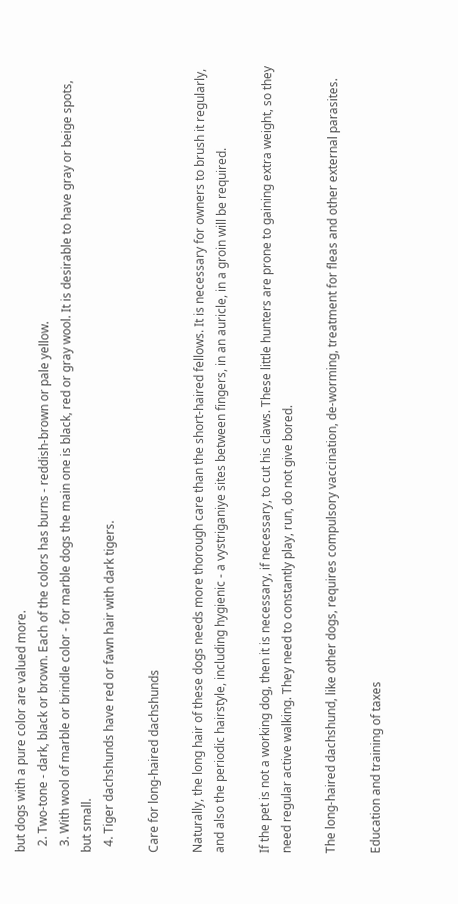but dogs with a pure color are valued more.
  2. Two-tone - dark, black or brown. Each of the colors has burns - reddish-brown or pale yellow.
  3. With wool of marble or brindle color - for marble dogs the main one is black, red or gray wool. It is desirable to have gray or beige spots, but small.
  4. Tiger dachshunds have red or fawn hair with dark tigers.

Care for long-haired dachshunds

Naturally, the long hair of these dogs needs more thorough care than the short-haired fellows. It is necessary for owners to brush it regularly, and also the periodic hairstyle, including hygienic - a vystriganiye sites between fingers, in an auricle, in a groin will be required.

If the pet is not a working dog, then it is necessary, if necessary, to cut his claws. These little hunters are prone to gaining extra weight, so they need regular active walking. They need to constantly play, run, do not give bored.

The long-haired dachshund, like other dogs, requires compulsory vaccination, de-worming, treatment for fleas and other external parasites.

Education and training of taxes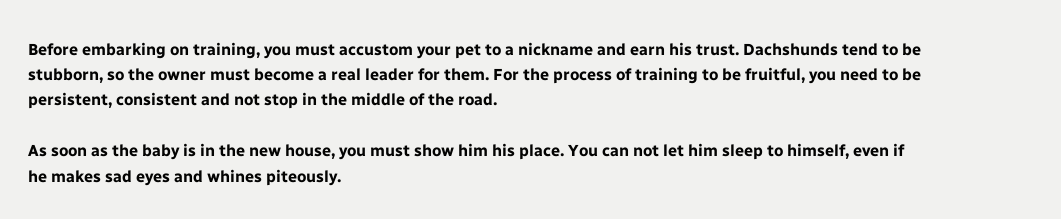Before embarking on training, you must accustom your pet to a nickname and earn his trust. Dachshunds tend to be stubborn, so the owner must become a real leader for them. For the process of training to be fruitful, you need to be persistent, consistent and not stop in the middle of the road.

As soon as the baby is in the new house, you must show him his place. You can not let him sleep to himself, even if he makes sad eyes and whines piteously.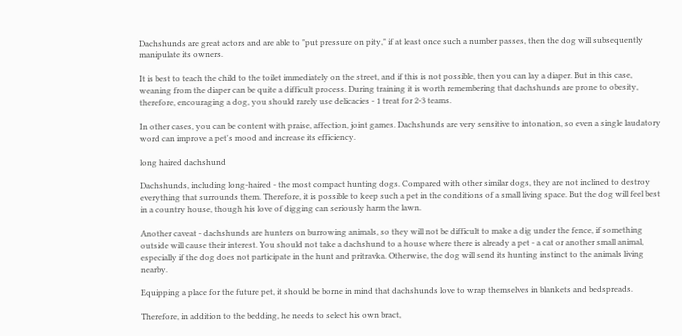Dachshunds are great actors and are able to "put pressure on pity," if at least once such a number passes, then the dog will subsequently manipulate its owners.

It is best to teach the child to the toilet immediately on the street, and if this is not possible, then you can lay a diaper. But in this case, weaning from the diaper can be quite a difficult process. During training it is worth remembering that dachshunds are prone to obesity, therefore, encouraging a dog, you should rarely use delicacies - 1 treat for 2-3 teams.

In other cases, you can be content with praise, affection, joint games. Dachshunds are very sensitive to intonation, so even a single laudatory word can improve a pet's mood and increase its efficiency.

long haired dachshund

Dachshunds, including long-haired - the most compact hunting dogs. Compared with other similar dogs, they are not inclined to destroy everything that surrounds them. Therefore, it is possible to keep such a pet in the conditions of a small living space. But the dog will feel best in a country house, though his love of digging can seriously harm the lawn.

Another caveat - dachshunds are hunters on burrowing animals, so they will not be difficult to make a dig under the fence, if something outside will cause their interest. You should not take a dachshund to a house where there is already a pet - a cat or another small animal, especially if the dog does not participate in the hunt and pritravka. Otherwise, the dog will send its hunting instinct to the animals living nearby.

Equipping a place for the future pet, it should be borne in mind that dachshunds love to wrap themselves in blankets and bedspreads.

Therefore, in addition to the bedding, he needs to select his own bract,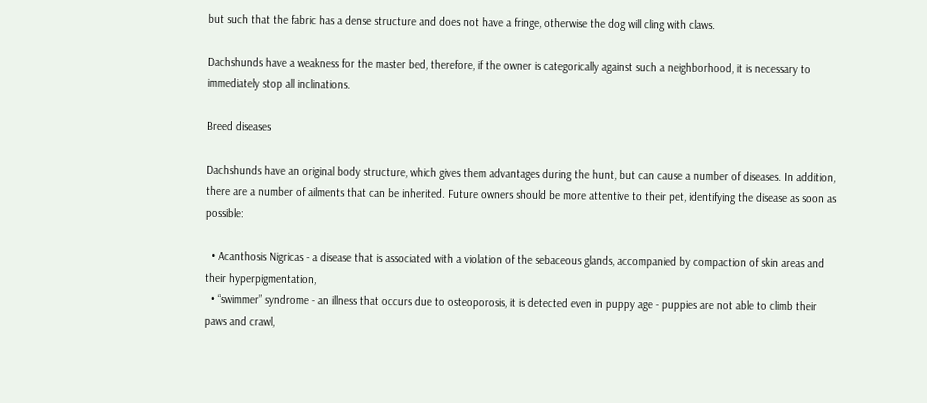but such that the fabric has a dense structure and does not have a fringe, otherwise the dog will cling with claws.

Dachshunds have a weakness for the master bed, therefore, if the owner is categorically against such a neighborhood, it is necessary to immediately stop all inclinations.

Breed diseases

Dachshunds have an original body structure, which gives them advantages during the hunt, but can cause a number of diseases. In addition, there are a number of ailments that can be inherited. Future owners should be more attentive to their pet, identifying the disease as soon as possible:

  • Acanthosis Nigricas - a disease that is associated with a violation of the sebaceous glands, accompanied by compaction of skin areas and their hyperpigmentation,
  • “swimmer” syndrome - an illness that occurs due to osteoporosis, it is detected even in puppy age - puppies are not able to climb their paws and crawl,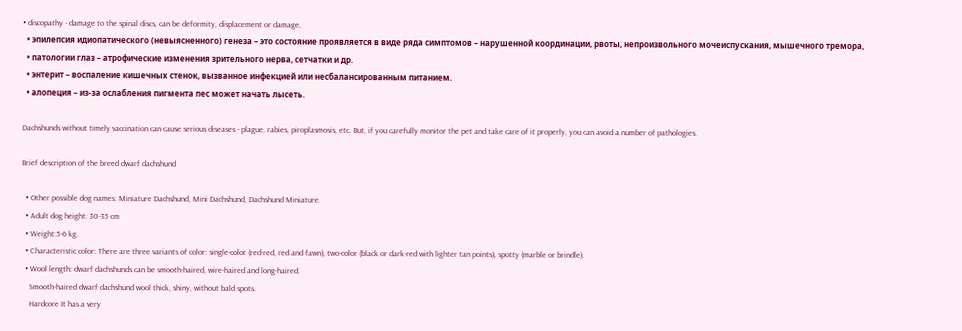• discopathy - damage to the spinal discs, can be deformity, displacement or damage,
  • эпилепсия идиопатического (невыясненного) генеза – это состояние проявляется в виде ряда симптомов – нарушенной координации, рвоты, непроизвольного мочеиспускания, мышечного тремора,
  • патологии глаз – атрофические изменения зрительного нерва, сетчатки и др.
  • энтерит – воспаление кишечных стенок, вызванное инфекцией или несбалансированным питанием.
  • алопеция – из-за ослабления пигмента пес может начать лысеть.

Dachshunds without timely vaccination can cause serious diseases - plague, rabies, piroplasmosis, etc. But, if you carefully monitor the pet and take care of it properly, you can avoid a number of pathologies.

Brief description of the breed dwarf dachshund

  • Other possible dog names: Miniature Dachshund, Mini Dachshund, Dachshund Miniature.
  • Adult dog height: 30-35 cm
  • Weight:5-6 kg.
  • Characteristic color: There are three variants of color: single-color (red-red, red and fawn), two-color (black or dark-red with lighter tan points), spotty (marble or brindle).
  • Wool length: dwarf dachshunds can be smooth-haired, wire-haired and long-haired.
    Smooth-haired dwarf dachshund wool thick, shiny, without bald spots.
    Hardcore It has a very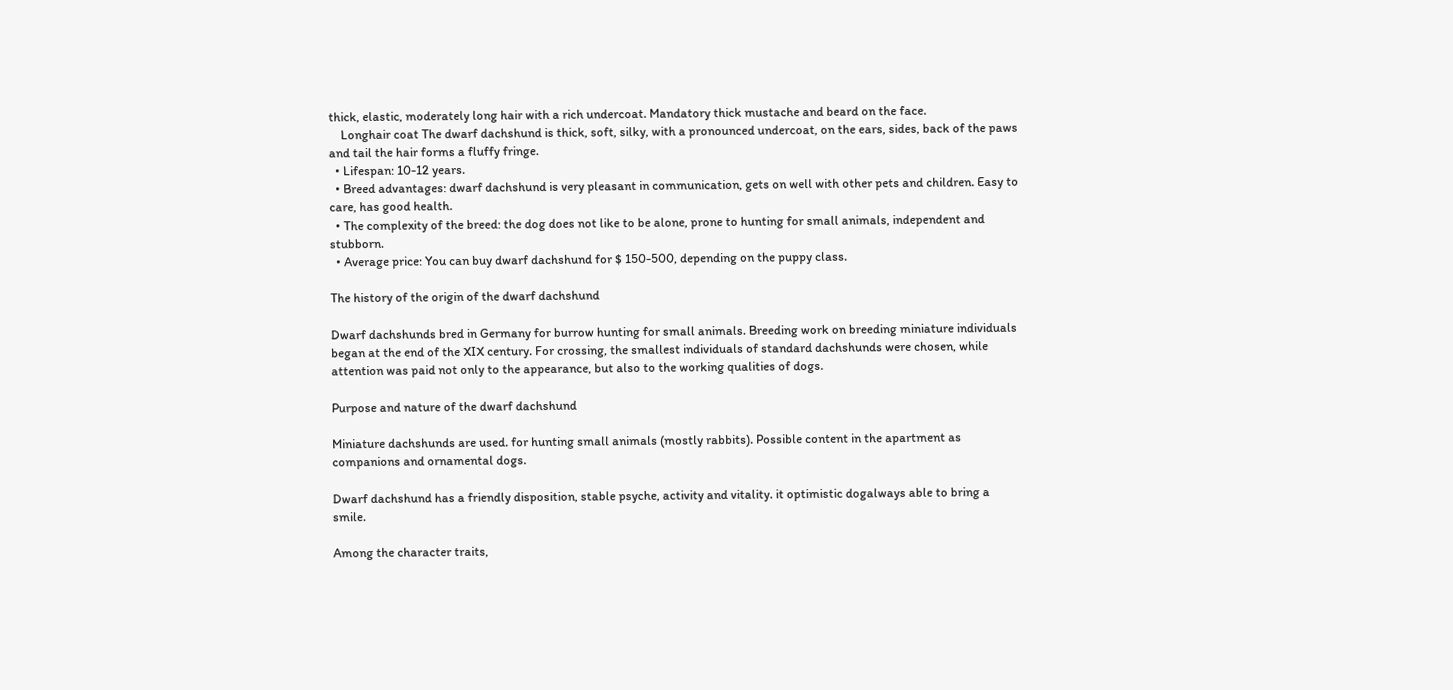thick, elastic, moderately long hair with a rich undercoat. Mandatory thick mustache and beard on the face.
    Longhair coat The dwarf dachshund is thick, soft, silky, with a pronounced undercoat, on the ears, sides, back of the paws and tail the hair forms a fluffy fringe.
  • Lifespan: 10-12 years.
  • Breed advantages: dwarf dachshund is very pleasant in communication, gets on well with other pets and children. Easy to care, has good health.
  • The complexity of the breed: the dog does not like to be alone, prone to hunting for small animals, independent and stubborn.
  • Average price: You can buy dwarf dachshund for $ 150-500, depending on the puppy class.

The history of the origin of the dwarf dachshund

Dwarf dachshunds bred in Germany for burrow hunting for small animals. Breeding work on breeding miniature individuals began at the end of the XIX century. For crossing, the smallest individuals of standard dachshunds were chosen, while attention was paid not only to the appearance, but also to the working qualities of dogs.

Purpose and nature of the dwarf dachshund

Miniature dachshunds are used. for hunting small animals (mostly rabbits). Possible content in the apartment as companions and ornamental dogs.

Dwarf dachshund has a friendly disposition, stable psyche, activity and vitality. it optimistic dogalways able to bring a smile.

Among the character traits,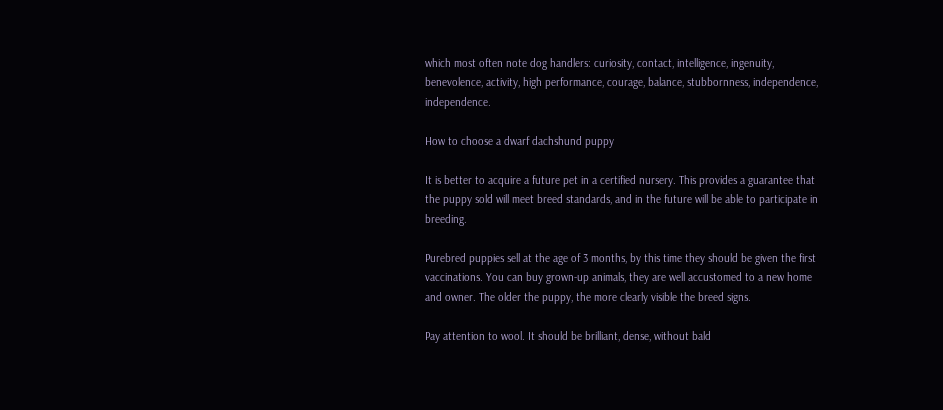which most often note dog handlers: curiosity, contact, intelligence, ingenuity, benevolence, activity, high performance, courage, balance, stubbornness, independence, independence.

How to choose a dwarf dachshund puppy

It is better to acquire a future pet in a certified nursery. This provides a guarantee that the puppy sold will meet breed standards, and in the future will be able to participate in breeding.

Purebred puppies sell at the age of 3 months, by this time they should be given the first vaccinations. You can buy grown-up animals, they are well accustomed to a new home and owner. The older the puppy, the more clearly visible the breed signs.

Pay attention to wool. It should be brilliant, dense, without bald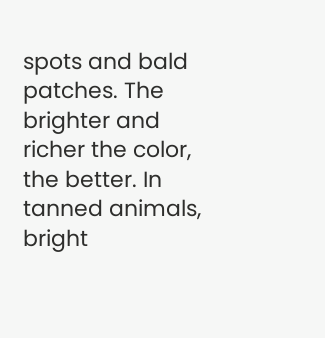spots and bald patches. The brighter and richer the color, the better. In tanned animals, bright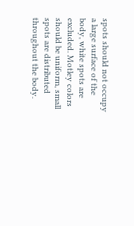spots should not occupy a large surface of the body, white spots are excluded. Motley colors should be uniform, small spots are distributed throughout the body.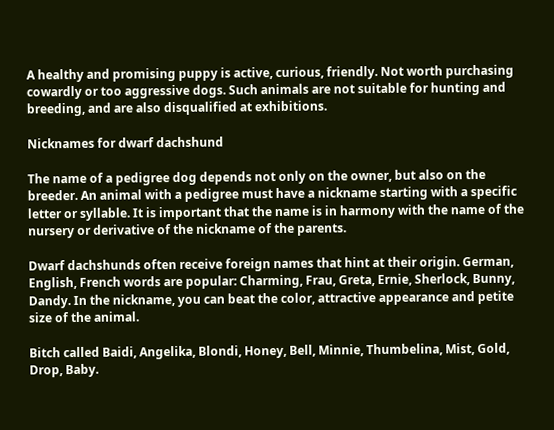A healthy and promising puppy is active, curious, friendly. Not worth purchasing cowardly or too aggressive dogs. Such animals are not suitable for hunting and breeding, and are also disqualified at exhibitions.

Nicknames for dwarf dachshund

The name of a pedigree dog depends not only on the owner, but also on the breeder. An animal with a pedigree must have a nickname starting with a specific letter or syllable. It is important that the name is in harmony with the name of the nursery or derivative of the nickname of the parents.

Dwarf dachshunds often receive foreign names that hint at their origin. German, English, French words are popular: Charming, Frau, Greta, Ernie, Sherlock, Bunny, Dandy. In the nickname, you can beat the color, attractive appearance and petite size of the animal.

Bitch called Baidi, Angelika, Blondi, Honey, Bell, Minnie, Thumbelina, Mist, Gold, Drop, Baby.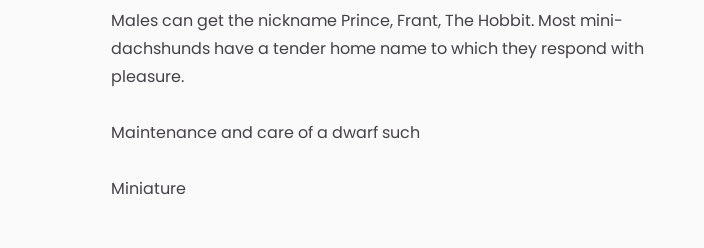Males can get the nickname Prince, Frant, The Hobbit. Most mini-dachshunds have a tender home name to which they respond with pleasure.

Maintenance and care of a dwarf such

Miniature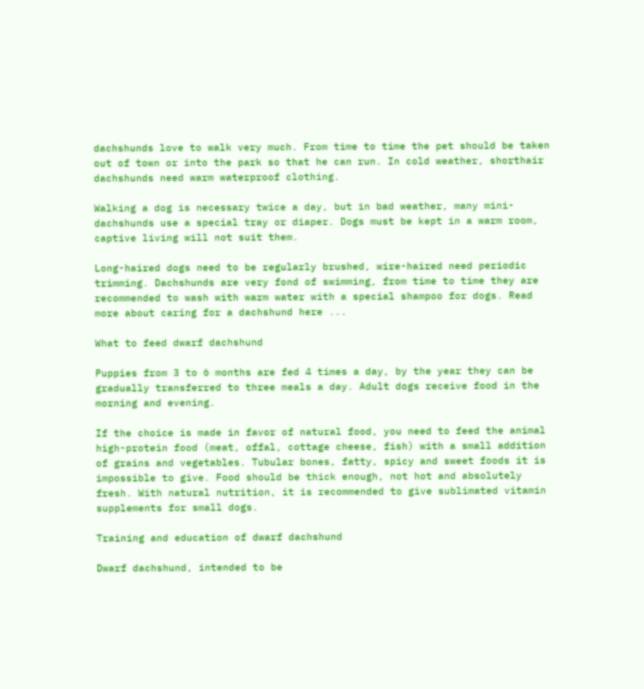dachshunds love to walk very much. From time to time the pet should be taken out of town or into the park so that he can run. In cold weather, shorthair dachshunds need warm waterproof clothing.

Walking a dog is necessary twice a day, but in bad weather, many mini-dachshunds use a special tray or diaper. Dogs must be kept in a warm room, captive living will not suit them.

Long-haired dogs need to be regularly brushed, wire-haired need periodic trimming. Dachshunds are very fond of swimming, from time to time they are recommended to wash with warm water with a special shampoo for dogs. Read more about caring for a dachshund here ...

What to feed dwarf dachshund

Puppies from 3 to 6 months are fed 4 times a day, by the year they can be gradually transferred to three meals a day. Adult dogs receive food in the morning and evening.

If the choice is made in favor of natural food, you need to feed the animal high-protein food (meat, offal, cottage cheese, fish) with a small addition of grains and vegetables. Tubular bones, fatty, spicy and sweet foods it is impossible to give. Food should be thick enough, not hot and absolutely fresh. With natural nutrition, it is recommended to give sublimated vitamin supplements for small dogs.

Training and education of dwarf dachshund

Dwarf dachshund, intended to be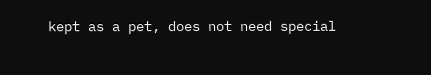kept as a pet, does not need special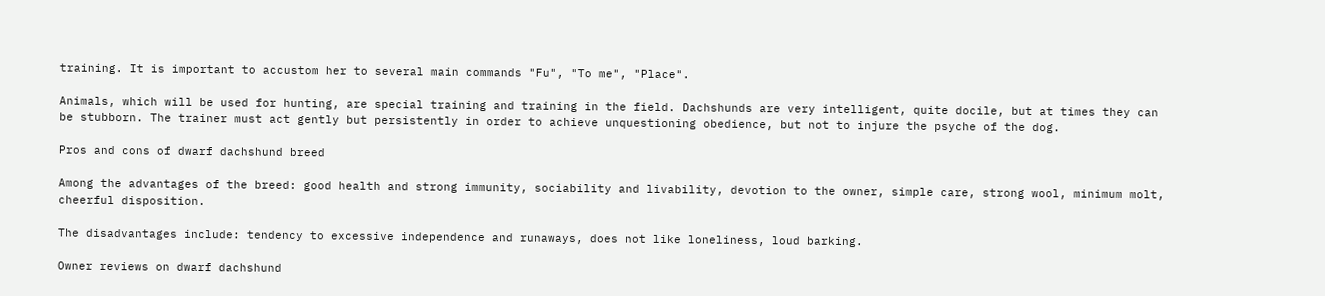training. It is important to accustom her to several main commands "Fu", "To me", "Place".

Animals, which will be used for hunting, are special training and training in the field. Dachshunds are very intelligent, quite docile, but at times they can be stubborn. The trainer must act gently but persistently in order to achieve unquestioning obedience, but not to injure the psyche of the dog.

Pros and cons of dwarf dachshund breed

Among the advantages of the breed: good health and strong immunity, sociability and livability, devotion to the owner, simple care, strong wool, minimum molt, cheerful disposition.

The disadvantages include: tendency to excessive independence and runaways, does not like loneliness, loud barking.

Owner reviews on dwarf dachshund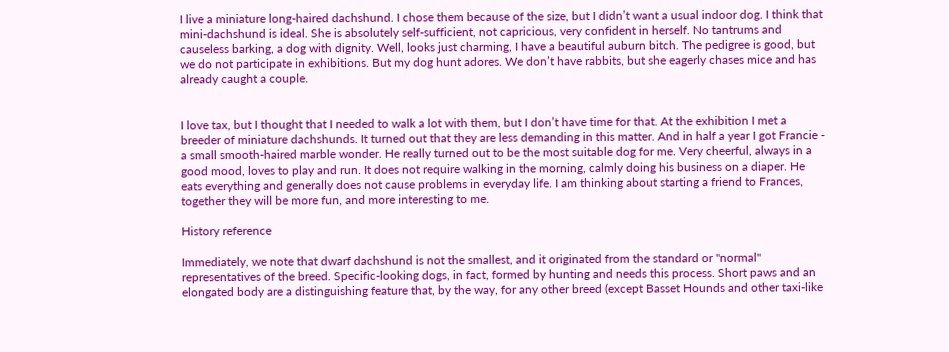I live a miniature long-haired dachshund. I chose them because of the size, but I didn’t want a usual indoor dog. I think that mini-dachshund is ideal. She is absolutely self-sufficient, not capricious, very confident in herself. No tantrums and causeless barking, a dog with dignity. Well, looks just charming, I have a beautiful auburn bitch. The pedigree is good, but we do not participate in exhibitions. But my dog hunt adores. We don’t have rabbits, but she eagerly chases mice and has already caught a couple.


I love tax, but I thought that I needed to walk a lot with them, but I don’t have time for that. At the exhibition I met a breeder of miniature dachshunds. It turned out that they are less demanding in this matter. And in half a year I got Francie - a small smooth-haired marble wonder. He really turned out to be the most suitable dog for me. Very cheerful, always in a good mood, loves to play and run. It does not require walking in the morning, calmly doing his business on a diaper. He eats everything and generally does not cause problems in everyday life. I am thinking about starting a friend to Frances, together they will be more fun, and more interesting to me.

History reference

Immediately, we note that dwarf dachshund is not the smallest, and it originated from the standard or "normal" representatives of the breed. Specific-looking dogs, in fact, formed by hunting and needs this process. Short paws and an elongated body are a distinguishing feature that, by the way, for any other breed (except Basset Hounds and other taxi-like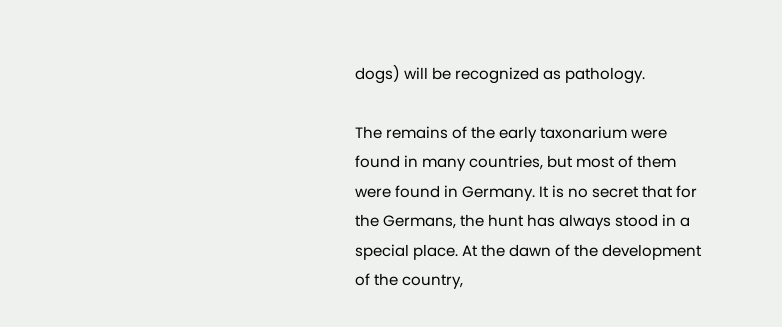dogs) will be recognized as pathology.

The remains of the early taxonarium were found in many countries, but most of them were found in Germany. It is no secret that for the Germans, the hunt has always stood in a special place. At the dawn of the development of the country,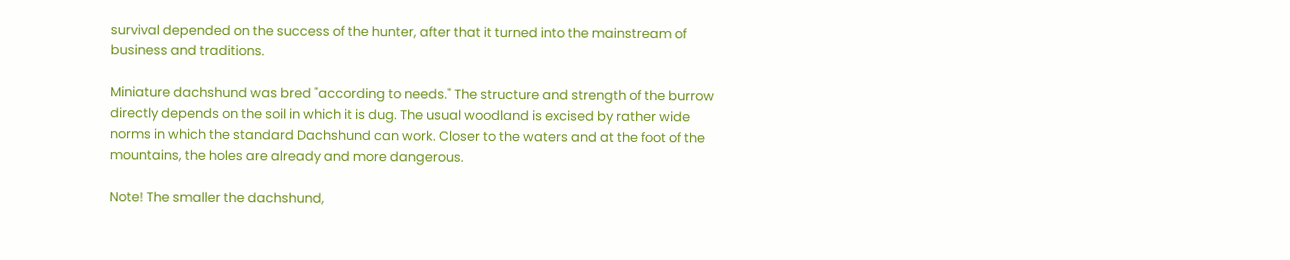survival depended on the success of the hunter, after that it turned into the mainstream of business and traditions.

Miniature dachshund was bred "according to needs." The structure and strength of the burrow directly depends on the soil in which it is dug. The usual woodland is excised by rather wide norms in which the standard Dachshund can work. Closer to the waters and at the foot of the mountains, the holes are already and more dangerous.

Note! The smaller the dachshund,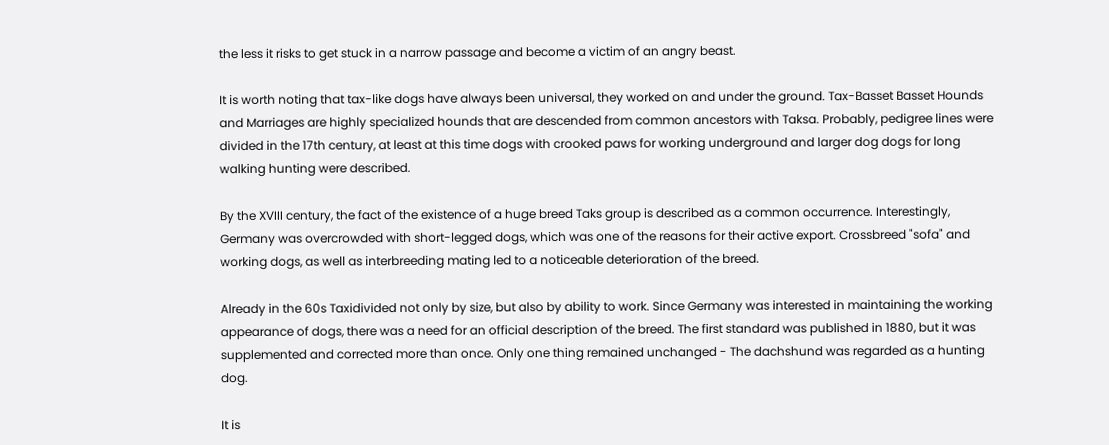the less it risks to get stuck in a narrow passage and become a victim of an angry beast.

It is worth noting that tax-like dogs have always been universal, they worked on and under the ground. Tax-Basset Basset Hounds and Marriages are highly specialized hounds that are descended from common ancestors with Taksa. Probably, pedigree lines were divided in the 17th century, at least at this time dogs with crooked paws for working underground and larger dog dogs for long walking hunting were described.

By the XVIII century, the fact of the existence of a huge breed Taks group is described as a common occurrence. Interestingly, Germany was overcrowded with short-legged dogs, which was one of the reasons for their active export. Crossbreed "sofa" and working dogs, as well as interbreeding mating led to a noticeable deterioration of the breed.

Already in the 60s Taxidivided not only by size, but also by ability to work. Since Germany was interested in maintaining the working appearance of dogs, there was a need for an official description of the breed. The first standard was published in 1880, but it was supplemented and corrected more than once. Only one thing remained unchanged - The dachshund was regarded as a hunting dog.

It is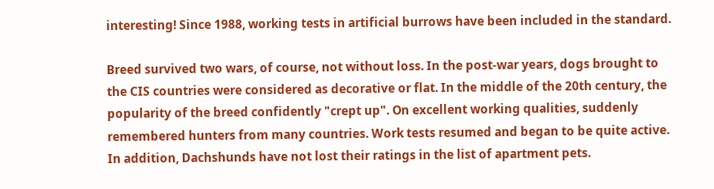interesting! Since 1988, working tests in artificial burrows have been included in the standard.

Breed survived two wars, of course, not without loss. In the post-war years, dogs brought to the CIS countries were considered as decorative or flat. In the middle of the 20th century, the popularity of the breed confidently "crept up". On excellent working qualities, suddenly remembered hunters from many countries. Work tests resumed and began to be quite active. In addition, Dachshunds have not lost their ratings in the list of apartment pets.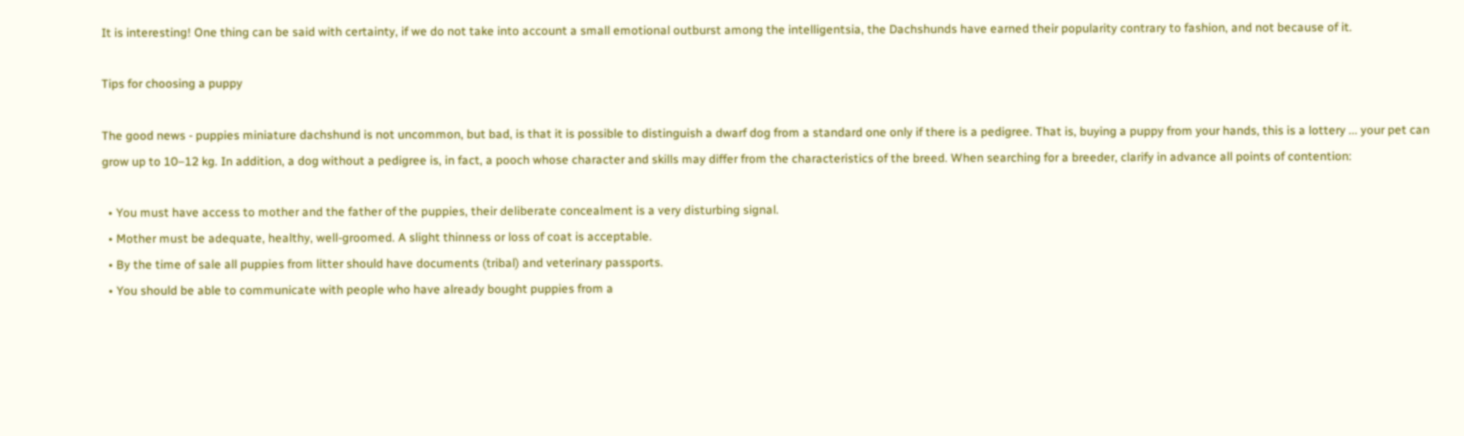It is interesting! One thing can be said with certainty, if we do not take into account a small emotional outburst among the intelligentsia, the Dachshunds have earned their popularity contrary to fashion, and not because of it.

Tips for choosing a puppy

The good news - puppies miniature dachshund is not uncommon, but bad, is that it is possible to distinguish a dwarf dog from a standard one only if there is a pedigree. That is, buying a puppy from your hands, this is a lottery ... your pet can grow up to 10–12 kg. In addition, a dog without a pedigree is, in fact, a pooch whose character and skills may differ from the characteristics of the breed. When searching for a breeder, clarify in advance all points of contention:

  • You must have access to mother and the father of the puppies, their deliberate concealment is a very disturbing signal.
  • Mother must be adequate, healthy, well-groomed. A slight thinness or loss of coat is acceptable.
  • By the time of sale all puppies from litter should have documents (tribal) and veterinary passports.
  • You should be able to communicate with people who have already bought puppies from a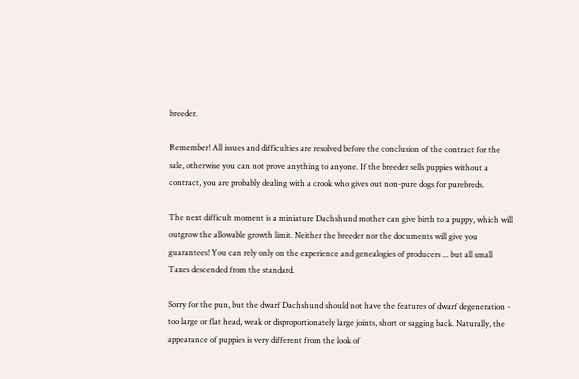breeder.

Remember! All issues and difficulties are resolved before the conclusion of the contract for the sale, otherwise you can not prove anything to anyone. If the breeder sells puppies without a contract, you are probably dealing with a crook who gives out non-pure dogs for purebreds.

The next difficult moment is a miniature Dachshund mother can give birth to a puppy, which will outgrow the allowable growth limit. Neither the breeder nor the documents will give you guarantees! You can rely only on the experience and genealogies of producers ... but all small Taxes descended from the standard.

Sorry for the pun, but the dwarf Dachshund should not have the features of dwarf degeneration - too large or flat head, weak or disproportionately large joints, short or sagging back. Naturally, the appearance of puppies is very different from the look of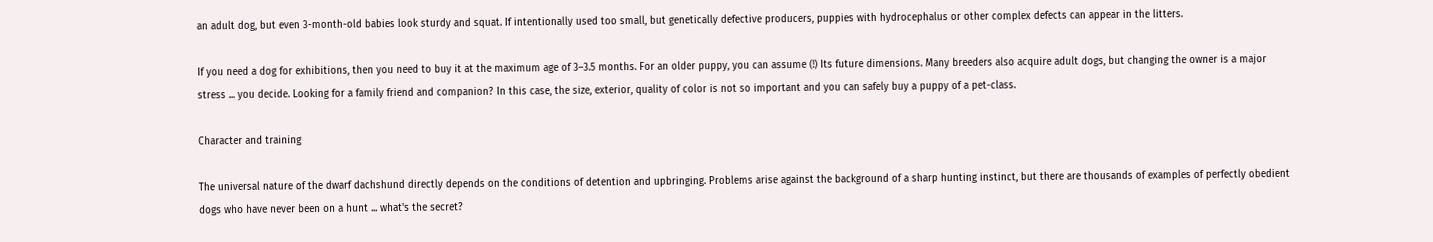an adult dog, but even 3-month-old babies look sturdy and squat. If intentionally used too small, but genetically defective producers, puppies with hydrocephalus or other complex defects can appear in the litters.

If you need a dog for exhibitions, then you need to buy it at the maximum age of 3–3.5 months. For an older puppy, you can assume (!) Its future dimensions. Many breeders also acquire adult dogs, but changing the owner is a major stress ... you decide. Looking for a family friend and companion? In this case, the size, exterior, quality of color is not so important and you can safely buy a puppy of a pet-class.

Character and training

The universal nature of the dwarf dachshund directly depends on the conditions of detention and upbringing. Problems arise against the background of a sharp hunting instinct, but there are thousands of examples of perfectly obedient dogs who have never been on a hunt ... what's the secret?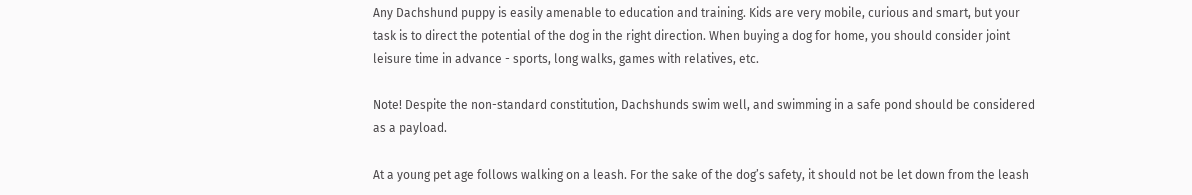Any Dachshund puppy is easily amenable to education and training. Kids are very mobile, curious and smart, but your task is to direct the potential of the dog in the right direction. When buying a dog for home, you should consider joint leisure time in advance - sports, long walks, games with relatives, etc.

Note! Despite the non-standard constitution, Dachshunds swim well, and swimming in a safe pond should be considered as a payload.

At a young pet age follows walking on a leash. For the sake of the dog’s safety, it should not be let down from the leash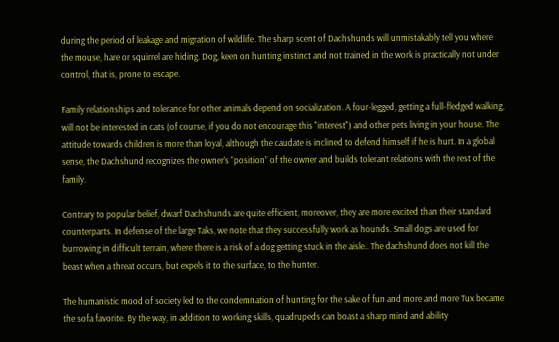during the period of leakage and migration of wildlife. The sharp scent of Dachshunds will unmistakably tell you where the mouse, hare or squirrel are hiding. Dog, keen on hunting instinct and not trained in the work is practically not under control, that is, prone to escape.

Family relationships and tolerance for other animals depend on socialization. A four-legged, getting a full-fledged walking, will not be interested in cats (of course, if you do not encourage this "interest") and other pets living in your house. The attitude towards children is more than loyal, although the caudate is inclined to defend himself if he is hurt. In a global sense, the Dachshund recognizes the owner’s “position” of the owner and builds tolerant relations with the rest of the family.

Contrary to popular belief, dwarf Dachshunds are quite efficient, moreover, they are more excited than their standard counterparts. In defense of the large Taks, we note that they successfully work as hounds. Small dogs are used for burrowing in difficult terrain, where there is a risk of a dog getting stuck in the aisle.. The dachshund does not kill the beast when a threat occurs, but expels it to the surface, to the hunter.

The humanistic mood of society led to the condemnation of hunting for the sake of fun and more and more Tux became the sofa favorite. By the way, in addition to working skills, quadrupeds can boast a sharp mind and ability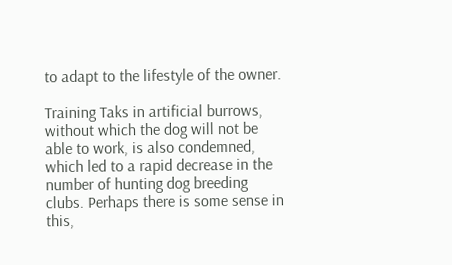to adapt to the lifestyle of the owner.

Training Taks in artificial burrows, without which the dog will not be able to work, is also condemned, which led to a rapid decrease in the number of hunting dog breeding clubs. Perhaps there is some sense in this,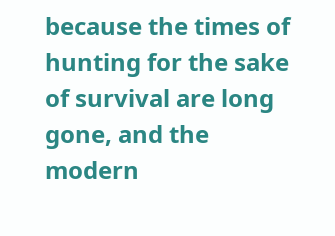because the times of hunting for the sake of survival are long gone, and the modern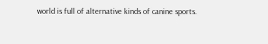world is full of alternative kinds of canine sports.